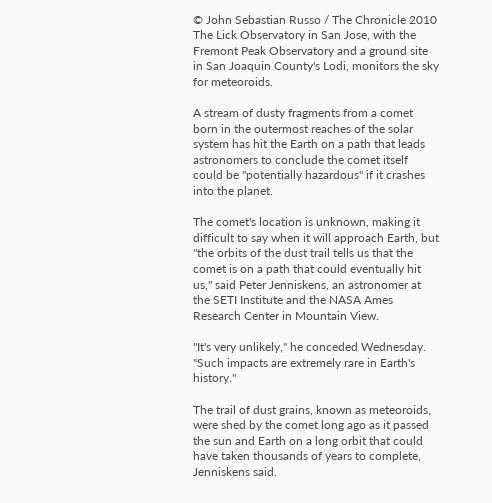© John Sebastian Russo / The Chronicle 2010
The Lick Observatory in San Jose, with the Fremont Peak Observatory and a ground site in San Joaquin County's Lodi, monitors the sky for meteoroids.

A stream of dusty fragments from a comet born in the outermost reaches of the solar system has hit the Earth on a path that leads astronomers to conclude the comet itself could be "potentially hazardous" if it crashes into the planet.

The comet's location is unknown, making it difficult to say when it will approach Earth, but "the orbits of the dust trail tells us that the comet is on a path that could eventually hit us," said Peter Jenniskens, an astronomer at the SETI Institute and the NASA Ames Research Center in Mountain View.

"It's very unlikely," he conceded Wednesday. "Such impacts are extremely rare in Earth's history."

The trail of dust grains, known as meteoroids, were shed by the comet long ago as it passed the sun and Earth on a long orbit that could have taken thousands of years to complete, Jenniskens said.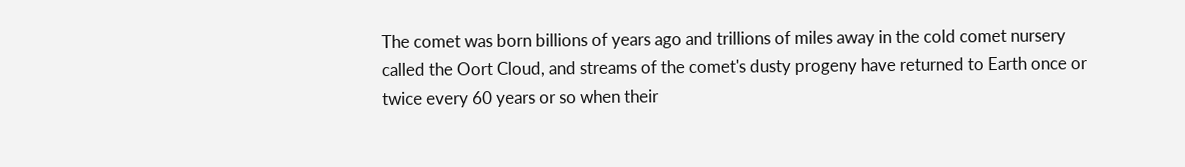The comet was born billions of years ago and trillions of miles away in the cold comet nursery called the Oort Cloud, and streams of the comet's dusty progeny have returned to Earth once or twice every 60 years or so when their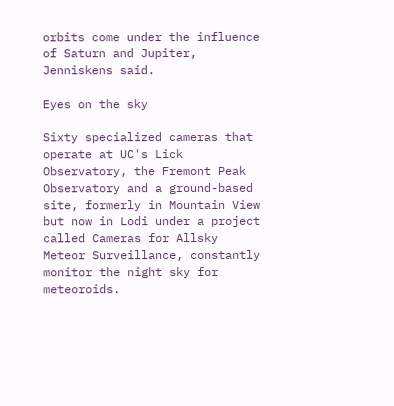orbits come under the influence of Saturn and Jupiter, Jenniskens said.

Eyes on the sky

Sixty specialized cameras that operate at UC's Lick Observatory, the Fremont Peak Observatory and a ground-based site, formerly in Mountain View but now in Lodi under a project called Cameras for Allsky Meteor Surveillance, constantly monitor the night sky for meteoroids.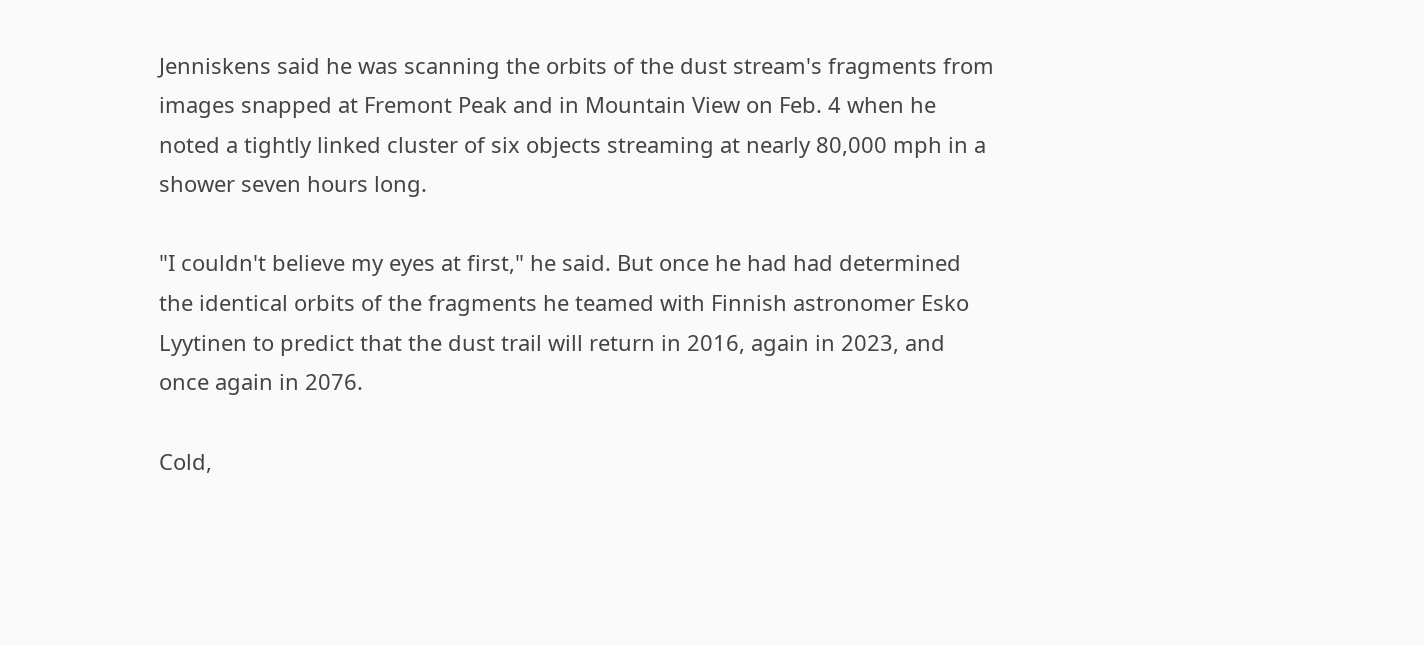Jenniskens said he was scanning the orbits of the dust stream's fragments from images snapped at Fremont Peak and in Mountain View on Feb. 4 when he noted a tightly linked cluster of six objects streaming at nearly 80,000 mph in a shower seven hours long.

"I couldn't believe my eyes at first," he said. But once he had had determined the identical orbits of the fragments he teamed with Finnish astronomer Esko Lyytinen to predict that the dust trail will return in 2016, again in 2023, and once again in 2076.

Cold,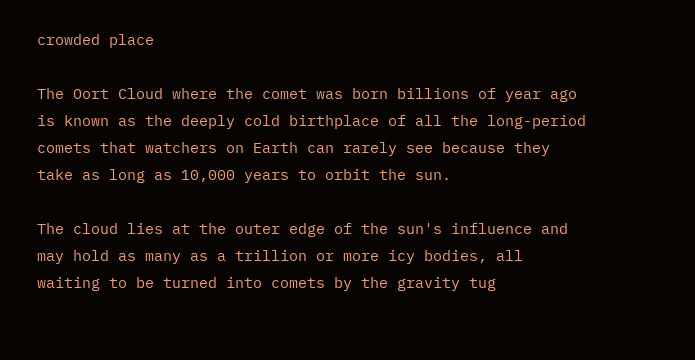crowded place

The Oort Cloud where the comet was born billions of year ago is known as the deeply cold birthplace of all the long-period comets that watchers on Earth can rarely see because they take as long as 10,000 years to orbit the sun.

The cloud lies at the outer edge of the sun's influence and may hold as many as a trillion or more icy bodies, all waiting to be turned into comets by the gravity tug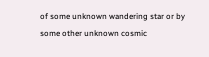of some unknown wandering star or by some other unknown cosmic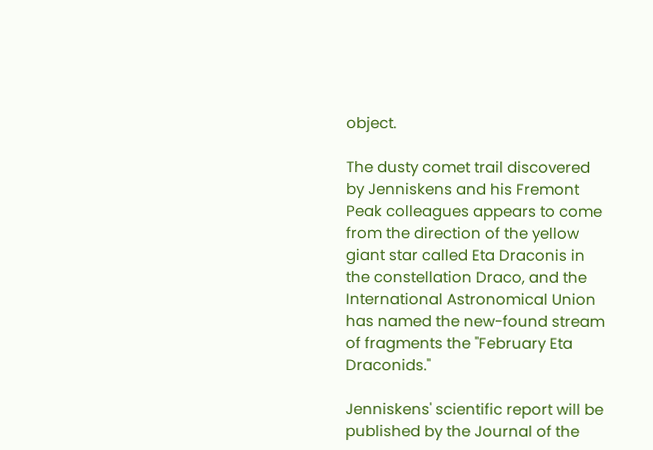object.

The dusty comet trail discovered by Jenniskens and his Fremont Peak colleagues appears to come from the direction of the yellow giant star called Eta Draconis in the constellation Draco, and the International Astronomical Union has named the new-found stream of fragments the "February Eta Draconids."

Jenniskens' scientific report will be published by the Journal of the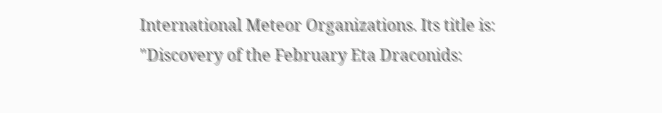International Meteor Organizations. Its title is: "Discovery of the February Eta Draconids: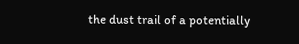the dust trail of a potentially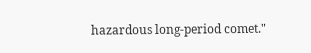hazardous long-period comet."